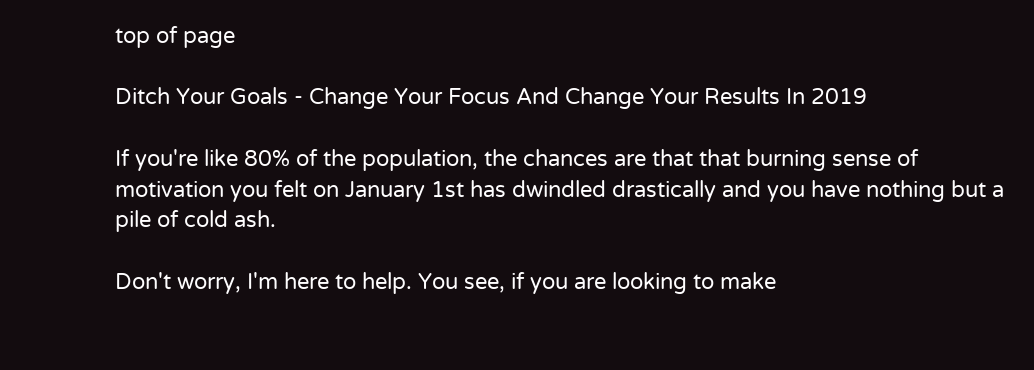top of page

Ditch Your Goals - Change Your Focus And Change Your Results In 2019

If you're like 80% of the population, the chances are that that burning sense of motivation you felt on January 1st has dwindled drastically and you have nothing but a pile of cold ash.

Don't worry, I'm here to help. You see, if you are looking to make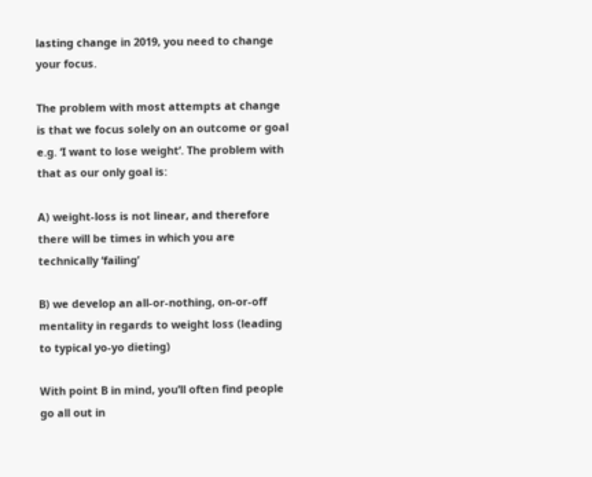lasting change in 2019, you need to change your focus.

The problem with most attempts at change is that we focus solely on an outcome or goal e.g. ‘I want to lose weight’. The problem with that as our only goal is:

A) weight-loss is not linear, and therefore there will be times in which you are technically ‘failing’

B) we develop an all-or-nothing, on-or-off mentality in regards to weight loss (leading to typical yo-yo dieting)

With point B in mind, you’ll often find people go all out in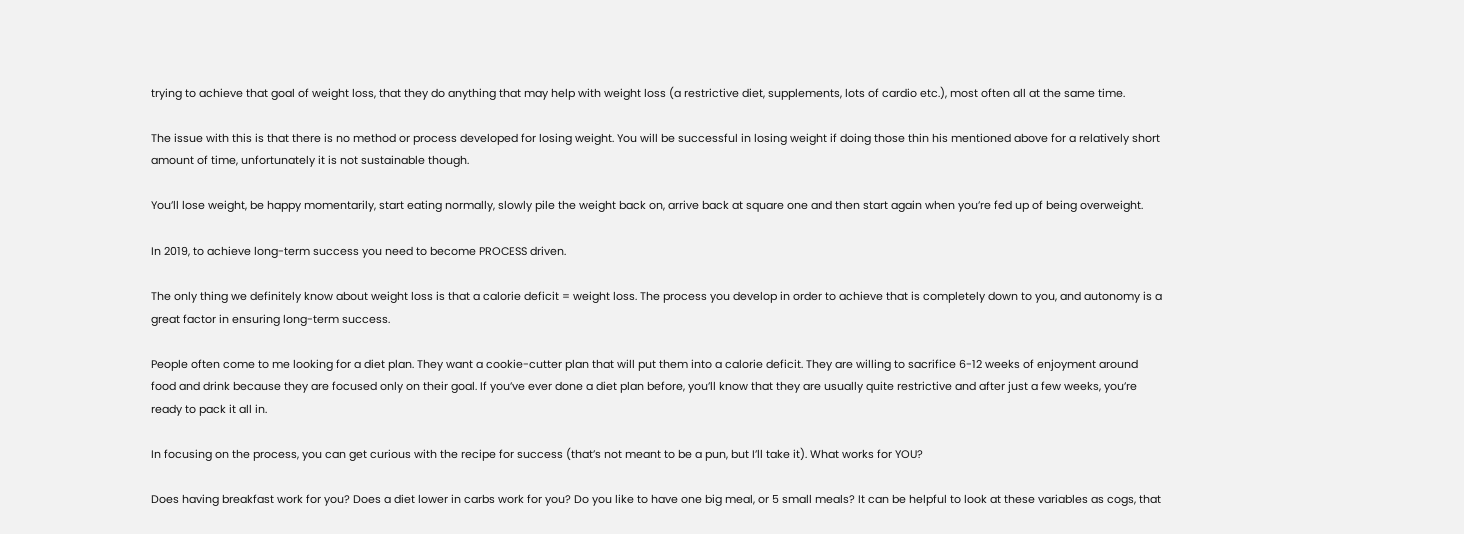trying to achieve that goal of weight loss, that they do anything that may help with weight loss (a restrictive diet, supplements, lots of cardio etc.), most often all at the same time.

The issue with this is that there is no method or process developed for losing weight. You will be successful in losing weight if doing those thin his mentioned above for a relatively short amount of time, unfortunately it is not sustainable though.

You’ll lose weight, be happy momentarily, start eating normally, slowly pile the weight back on, arrive back at square one and then start again when you’re fed up of being overweight.

In 2019, to achieve long-term success you need to become PROCESS driven.

The only thing we definitely know about weight loss is that a calorie deficit = weight loss. The process you develop in order to achieve that is completely down to you, and autonomy is a great factor in ensuring long-term success.

People often come to me looking for a diet plan. They want a cookie-cutter plan that will put them into a calorie deficit. They are willing to sacrifice 6-12 weeks of enjoyment around food and drink because they are focused only on their goal. If you’ve ever done a diet plan before, you’ll know that they are usually quite restrictive and after just a few weeks, you’re ready to pack it all in.

In focusing on the process, you can get curious with the recipe for success (that’s not meant to be a pun, but I’ll take it). What works for YOU?

Does having breakfast work for you? Does a diet lower in carbs work for you? Do you like to have one big meal, or 5 small meals? It can be helpful to look at these variables as cogs, that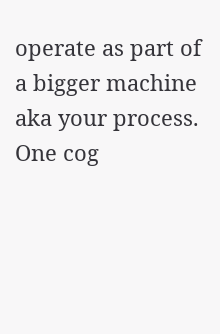operate as part of a bigger machine aka your process. One cog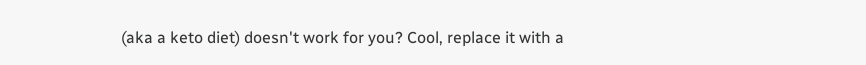(aka a keto diet) doesn't work for you? Cool, replace it with a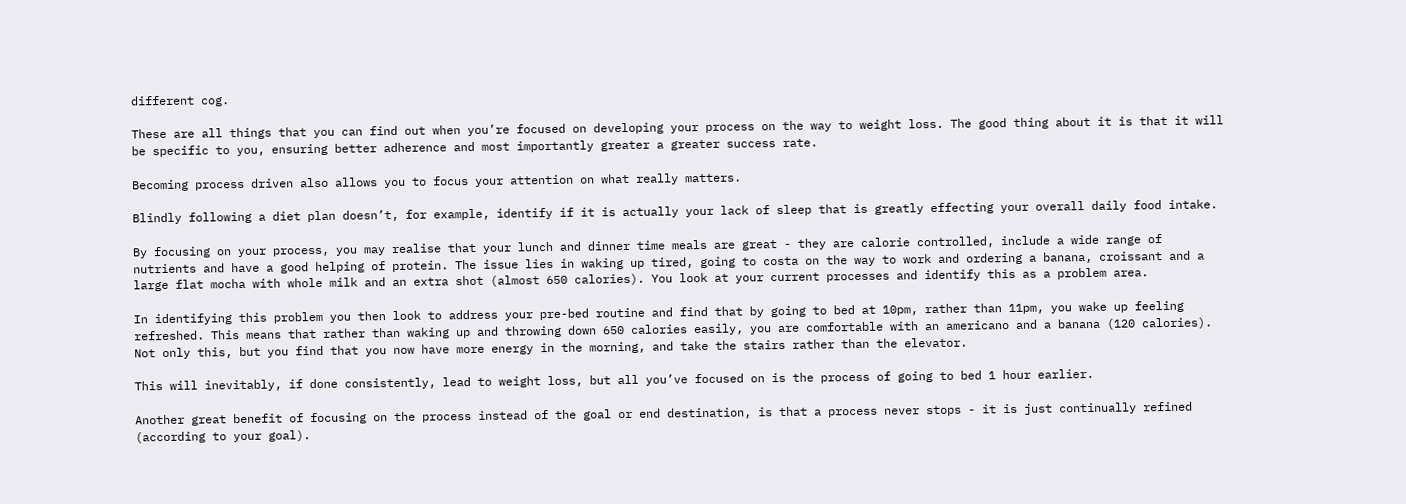different cog.

These are all things that you can find out when you’re focused on developing your process on the way to weight loss. The good thing about it is that it will be specific to you, ensuring better adherence and most importantly greater a greater success rate.

Becoming process driven also allows you to focus your attention on what really matters.

Blindly following a diet plan doesn’t, for example, identify if it is actually your lack of sleep that is greatly effecting your overall daily food intake.

By focusing on your process, you may realise that your lunch and dinner time meals are great - they are calorie controlled, include a wide range of nutrients and have a good helping of protein. The issue lies in waking up tired, going to costa on the way to work and ordering a banana, croissant and a large flat mocha with whole milk and an extra shot (almost 650 calories). You look at your current processes and identify this as a problem area.

In identifying this problem you then look to address your pre-bed routine and find that by going to bed at 10pm, rather than 11pm, you wake up feeling refreshed. This means that rather than waking up and throwing down 650 calories easily, you are comfortable with an americano and a banana (120 calories). Not only this, but you find that you now have more energy in the morning, and take the stairs rather than the elevator.

This will inevitably, if done consistently, lead to weight loss, but all you’ve focused on is the process of going to bed 1 hour earlier.

Another great benefit of focusing on the process instead of the goal or end destination, is that a process never stops - it is just continually refined (according to your goal).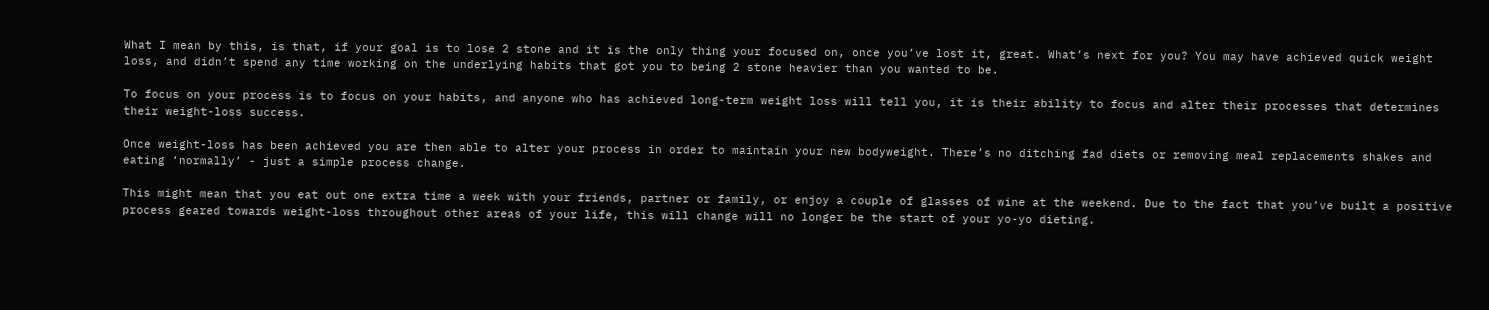What I mean by this, is that, if your goal is to lose 2 stone and it is the only thing your focused on, once you’ve lost it, great. What’s next for you? You may have achieved quick weight loss, and didn’t spend any time working on the underlying habits that got you to being 2 stone heavier than you wanted to be.

To focus on your process is to focus on your habits, and anyone who has achieved long-term weight loss will tell you, it is their ability to focus and alter their processes that determines their weight-loss success.

Once weight-loss has been achieved you are then able to alter your process in order to maintain your new bodyweight. There’s no ditching fad diets or removing meal replacements shakes and eating ‘normally’ - just a simple process change.

This might mean that you eat out one extra time a week with your friends, partner or family, or enjoy a couple of glasses of wine at the weekend. Due to the fact that you’ve built a positive process geared towards weight-loss throughout other areas of your life, this will change will no longer be the start of your yo-yo dieting.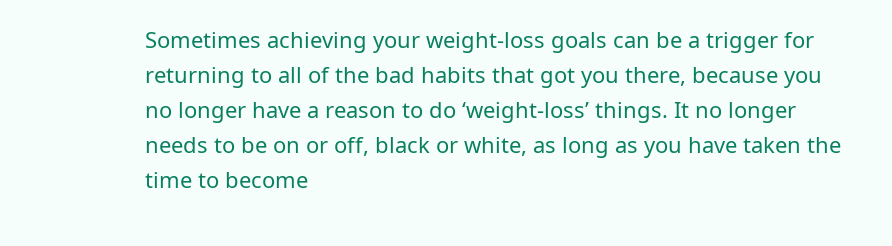Sometimes achieving your weight-loss goals can be a trigger for returning to all of the bad habits that got you there, because you no longer have a reason to do ‘weight-loss’ things. It no longer needs to be on or off, black or white, as long as you have taken the time to become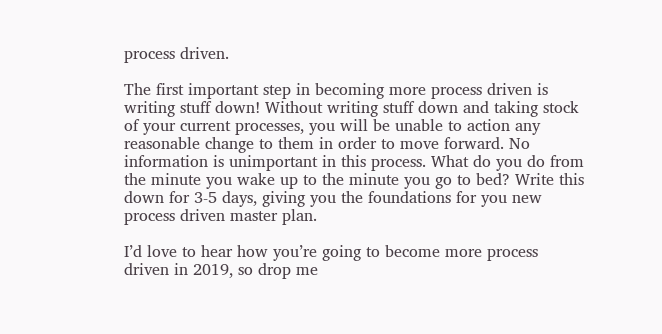process driven.

The first important step in becoming more process driven is writing stuff down! Without writing stuff down and taking stock of your current processes, you will be unable to action any reasonable change to them in order to move forward. No information is unimportant in this process. What do you do from the minute you wake up to the minute you go to bed? Write this down for 3-5 days, giving you the foundations for you new process driven master plan.

I’d love to hear how you’re going to become more process driven in 2019, so drop me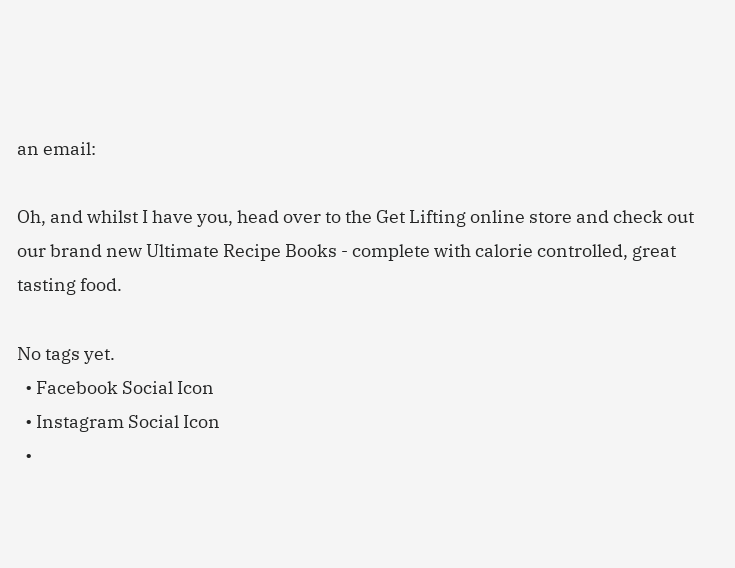an email:

Oh, and whilst I have you, head over to the Get Lifting online store and check out our brand new Ultimate Recipe Books - complete with calorie controlled, great tasting food.

No tags yet.
  • Facebook Social Icon
  • Instagram Social Icon
  •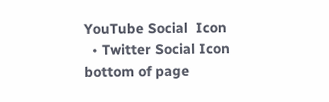YouTube Social  Icon
  • Twitter Social Icon
bottom of page